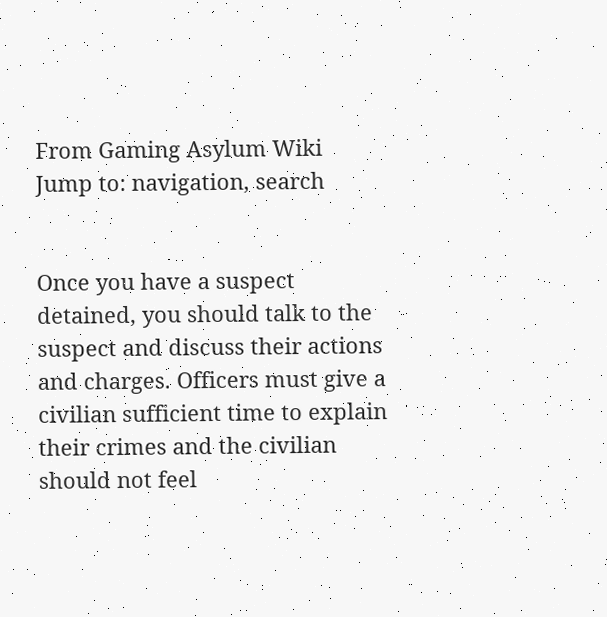From Gaming Asylum Wiki
Jump to: navigation, search


Once you have a suspect detained, you should talk to the suspect and discuss their actions and charges. Officers must give a civilian sufficient time to explain their crimes and the civilian should not feel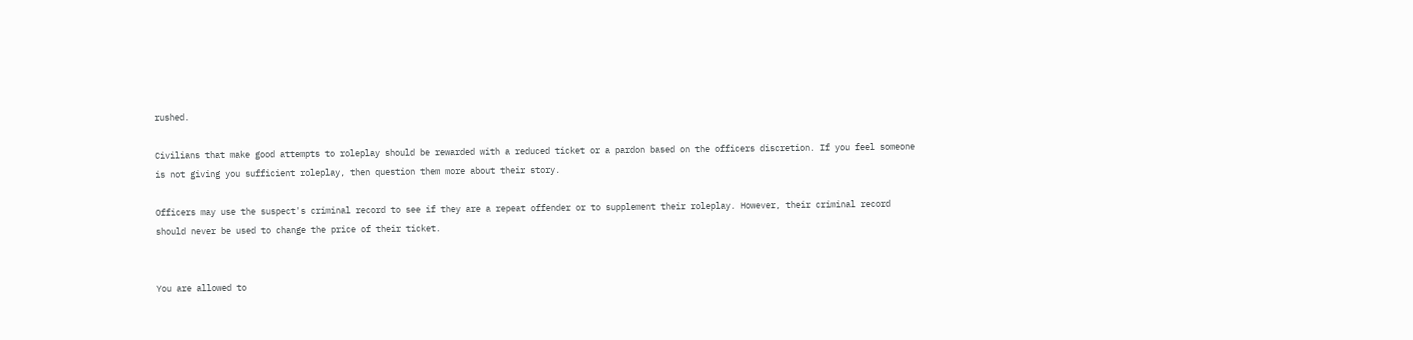rushed.

Civilians that make good attempts to roleplay should be rewarded with a reduced ticket or a pardon based on the officers discretion. If you feel someone is not giving you sufficient roleplay, then question them more about their story.

Officers may use the suspect's criminal record to see if they are a repeat offender or to supplement their roleplay. However, their criminal record should never be used to change the price of their ticket.


You are allowed to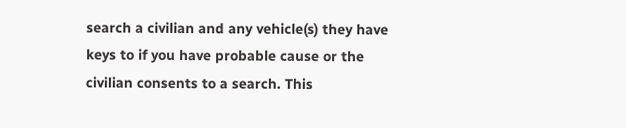search a civilian and any vehicle(s) they have keys to if you have probable cause or the civilian consents to a search. This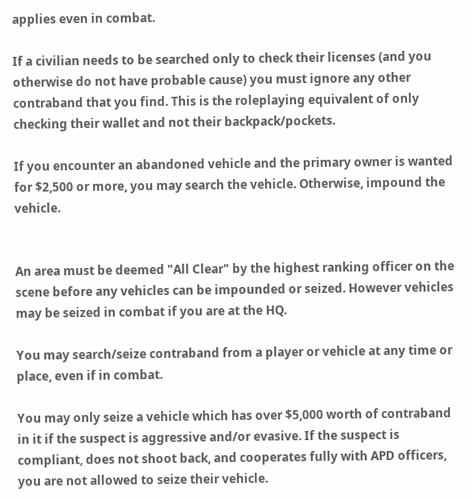applies even in combat.

If a civilian needs to be searched only to check their licenses (and you otherwise do not have probable cause) you must ignore any other contraband that you find. This is the roleplaying equivalent of only checking their wallet and not their backpack/pockets.

If you encounter an abandoned vehicle and the primary owner is wanted for $2,500 or more, you may search the vehicle. Otherwise, impound the vehicle.


An area must be deemed "All Clear" by the highest ranking officer on the scene before any vehicles can be impounded or seized. However vehicles may be seized in combat if you are at the HQ.

You may search/seize contraband from a player or vehicle at any time or place, even if in combat.

You may only seize a vehicle which has over $5,000 worth of contraband in it if the suspect is aggressive and/or evasive. If the suspect is compliant, does not shoot back, and cooperates fully with APD officers, you are not allowed to seize their vehicle.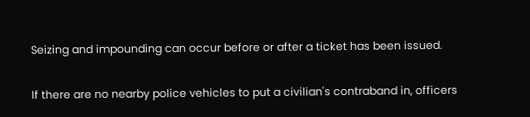Seizing and impounding can occur before or after a ticket has been issued.

If there are no nearby police vehicles to put a civilian's contraband in, officers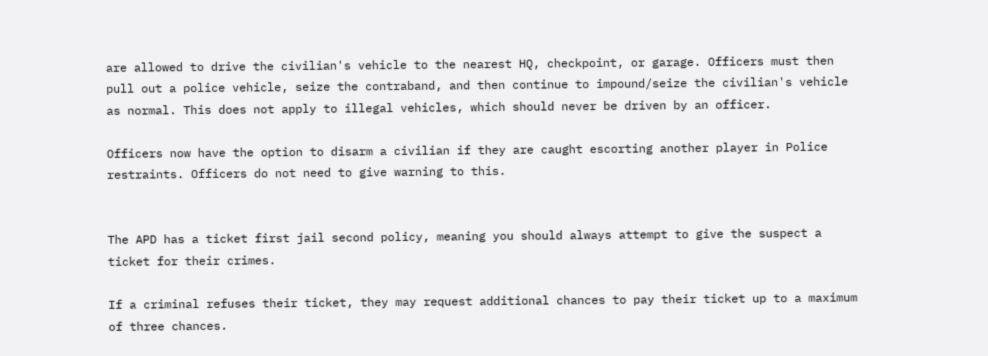are allowed to drive the civilian's vehicle to the nearest HQ, checkpoint, or garage. Officers must then pull out a police vehicle, seize the contraband, and then continue to impound/seize the civilian's vehicle as normal. This does not apply to illegal vehicles, which should never be driven by an officer.

Officers now have the option to disarm a civilian if they are caught escorting another player in Police restraints. Officers do not need to give warning to this.


The APD has a ticket first jail second policy, meaning you should always attempt to give the suspect a ticket for their crimes.

If a criminal refuses their ticket, they may request additional chances to pay their ticket up to a maximum of three chances.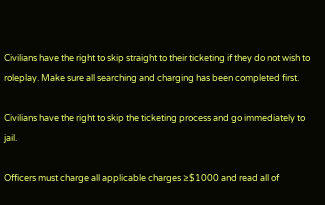Civilians have the right to skip straight to their ticketing if they do not wish to roleplay. Make sure all searching and charging has been completed first.

Civilians have the right to skip the ticketing process and go immediately to jail.

Officers must charge all applicable charges ≥$1000 and read all of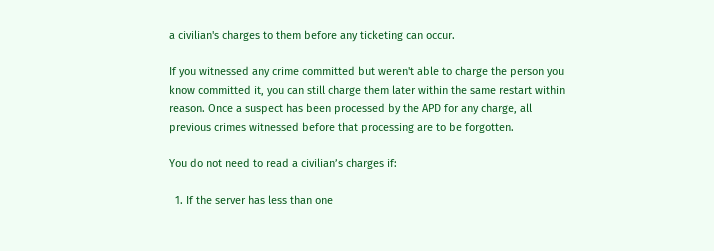a civilian's charges to them before any ticketing can occur.

If you witnessed any crime committed but weren't able to charge the person you know committed it, you can still charge them later within the same restart within reason. Once a suspect has been processed by the APD for any charge, all previous crimes witnessed before that processing are to be forgotten.

You do not need to read a civilian’s charges if:

  1. If the server has less than one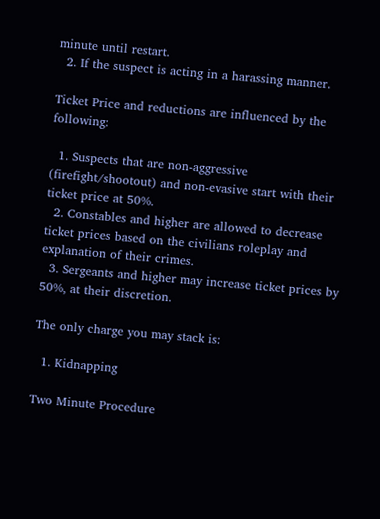minute until restart.
  2. If the suspect is acting in a harassing manner.

Ticket Price and reductions are influenced by the following:

  1. Suspects that are non-aggressive (firefight/shootout) and non-evasive start with their ticket price at 50%.
  2. Constables and higher are allowed to decrease ticket prices based on the civilians roleplay and explanation of their crimes.
  3. Sergeants and higher may increase ticket prices by 50%, at their discretion.

The only charge you may stack is:

  1. Kidnapping

Two Minute Procedure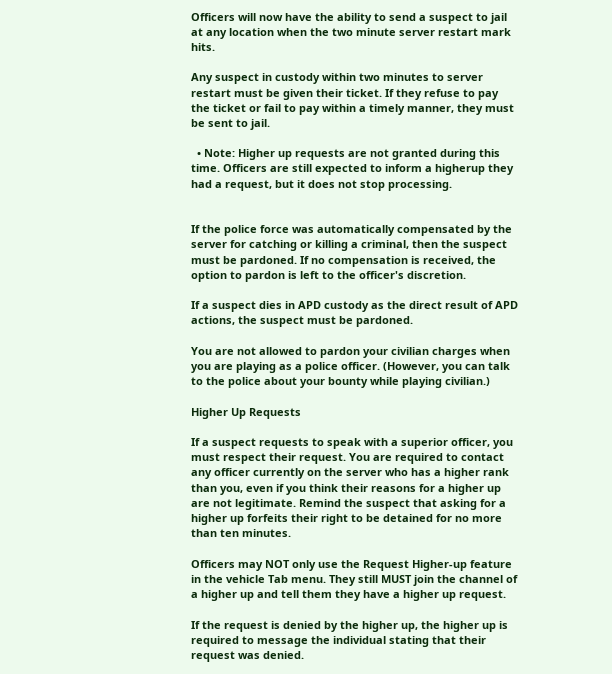Officers will now have the ability to send a suspect to jail at any location when the two minute server restart mark hits.

Any suspect in custody within two minutes to server restart must be given their ticket. If they refuse to pay the ticket or fail to pay within a timely manner, they must be sent to jail.

  • Note: Higher up requests are not granted during this time. Officers are still expected to inform a higherup they had a request, but it does not stop processing.


If the police force was automatically compensated by the server for catching or killing a criminal, then the suspect must be pardoned. If no compensation is received, the option to pardon is left to the officer's discretion.

If a suspect dies in APD custody as the direct result of APD actions, the suspect must be pardoned.

You are not allowed to pardon your civilian charges when you are playing as a police officer. (However, you can talk to the police about your bounty while playing civilian.)

Higher Up Requests

If a suspect requests to speak with a superior officer, you must respect their request. You are required to contact any officer currently on the server who has a higher rank than you, even if you think their reasons for a higher up are not legitimate. Remind the suspect that asking for a higher up forfeits their right to be detained for no more than ten minutes.

Officers may NOT only use the Request Higher-up feature in the vehicle Tab menu. They still MUST join the channel of a higher up and tell them they have a higher up request.

If the request is denied by the higher up, the higher up is required to message the individual stating that their request was denied.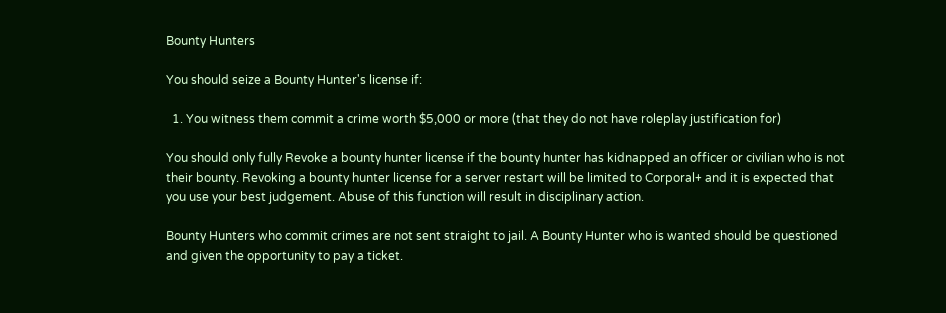Bounty Hunters

You should seize a Bounty Hunter's license if:

  1. You witness them commit a crime worth $5,000 or more (that they do not have roleplay justification for)

You should only fully Revoke a bounty hunter license if the bounty hunter has kidnapped an officer or civilian who is not their bounty. Revoking a bounty hunter license for a server restart will be limited to Corporal+ and it is expected that you use your best judgement. Abuse of this function will result in disciplinary action.

Bounty Hunters who commit crimes are not sent straight to jail. A Bounty Hunter who is wanted should be questioned and given the opportunity to pay a ticket.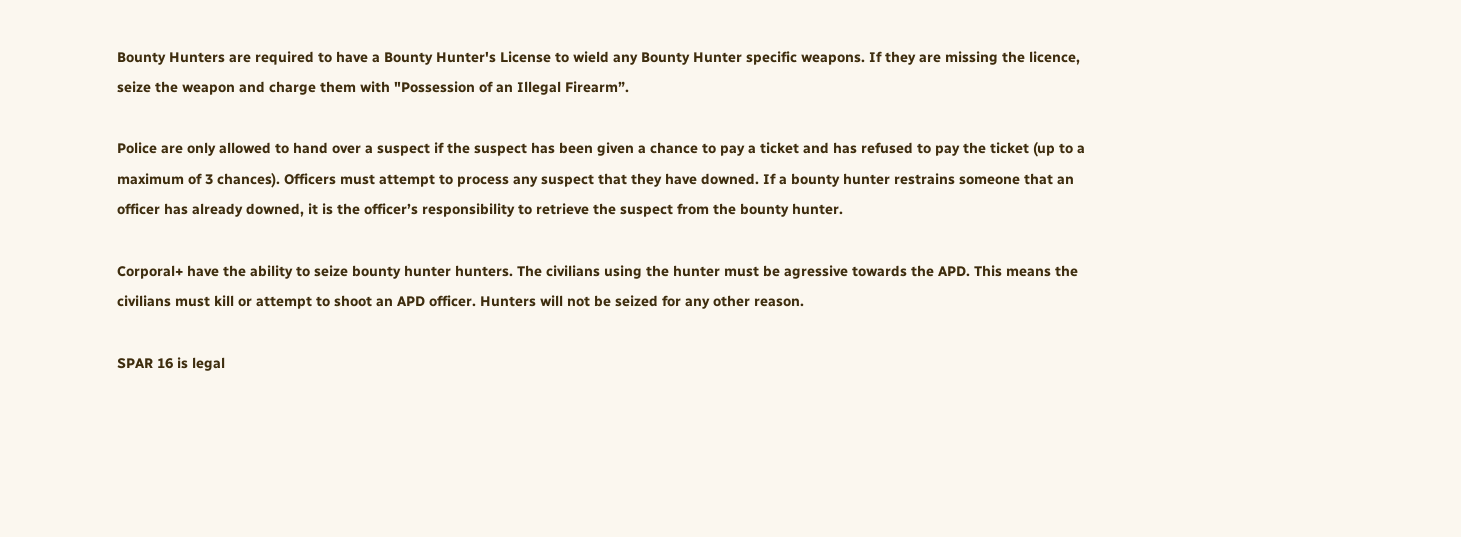Bounty Hunters are required to have a Bounty Hunter's License to wield any Bounty Hunter specific weapons. If they are missing the licence, seize the weapon and charge them with "Possession of an Illegal Firearm”.

Police are only allowed to hand over a suspect if the suspect has been given a chance to pay a ticket and has refused to pay the ticket (up to a maximum of 3 chances). Officers must attempt to process any suspect that they have downed. If a bounty hunter restrains someone that an officer has already downed, it is the officer’s responsibility to retrieve the suspect from the bounty hunter.

Corporal+ have the ability to seize bounty hunter hunters. The civilians using the hunter must be agressive towards the APD. This means the civilians must kill or attempt to shoot an APD officer. Hunters will not be seized for any other reason.

SPAR 16 is legal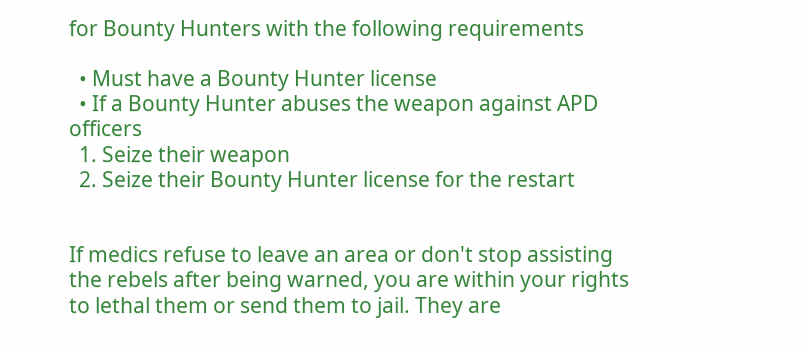for Bounty Hunters with the following requirements

  • Must have a Bounty Hunter license
  • If a Bounty Hunter abuses the weapon against APD officers
  1. Seize their weapon
  2. Seize their Bounty Hunter license for the restart


If medics refuse to leave an area or don't stop assisting the rebels after being warned, you are within your rights to lethal them or send them to jail. They are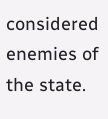considered enemies of the state.